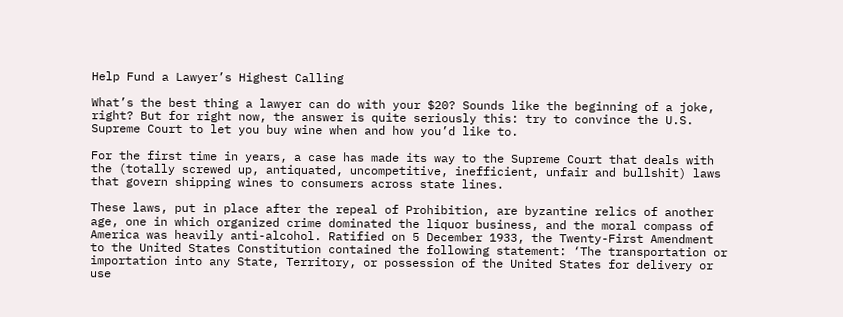Help Fund a Lawyer’s Highest Calling

What’s the best thing a lawyer can do with your $20? Sounds like the beginning of a joke, right? But for right now, the answer is quite seriously this: try to convince the U.S. Supreme Court to let you buy wine when and how you’d like to.

For the first time in years, a case has made its way to the Supreme Court that deals with the (totally screwed up, antiquated, uncompetitive, inefficient, unfair and bullshit) laws that govern shipping wines to consumers across state lines.

These laws, put in place after the repeal of Prohibition, are byzantine relics of another age, one in which organized crime dominated the liquor business, and the moral compass of America was heavily anti-alcohol. Ratified on 5 December 1933, the Twenty-First Amendment to the United States Constitution contained the following statement: ‘The transportation or importation into any State, Territory, or possession of the United States for delivery or use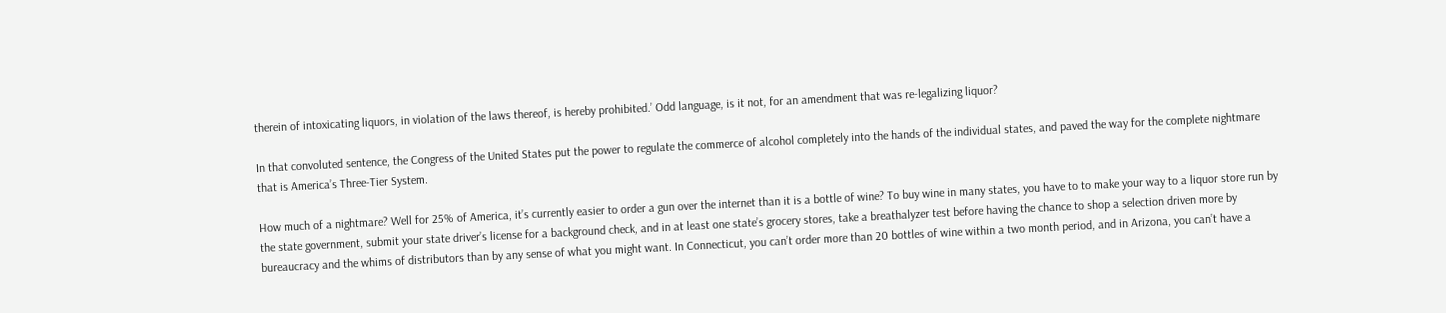therein of intoxicating liquors, in violation of the laws thereof, is hereby prohibited.’ Odd language, is it not, for an amendment that was re-legalizing liquor?

In that convoluted sentence, the Congress of the United States put the power to regulate the commerce of alcohol completely into the hands of the individual states, and paved the way for the complete nightmare that is America’s Three-Tier System.

How much of a nightmare? Well for 25% of America, it’s currently easier to order a gun over the internet than it is a bottle of wine? To buy wine in many states, you have to to make your way to a liquor store run by the state government, submit your state driver’s license for a background check, and in at least one state’s grocery stores, take a breathalyzer test before having the chance to shop a selection driven more by bureaucracy and the whims of distributors than by any sense of what you might want. In Connecticut, you can’t order more than 20 bottles of wine within a two month period, and in Arizona, you can’t have a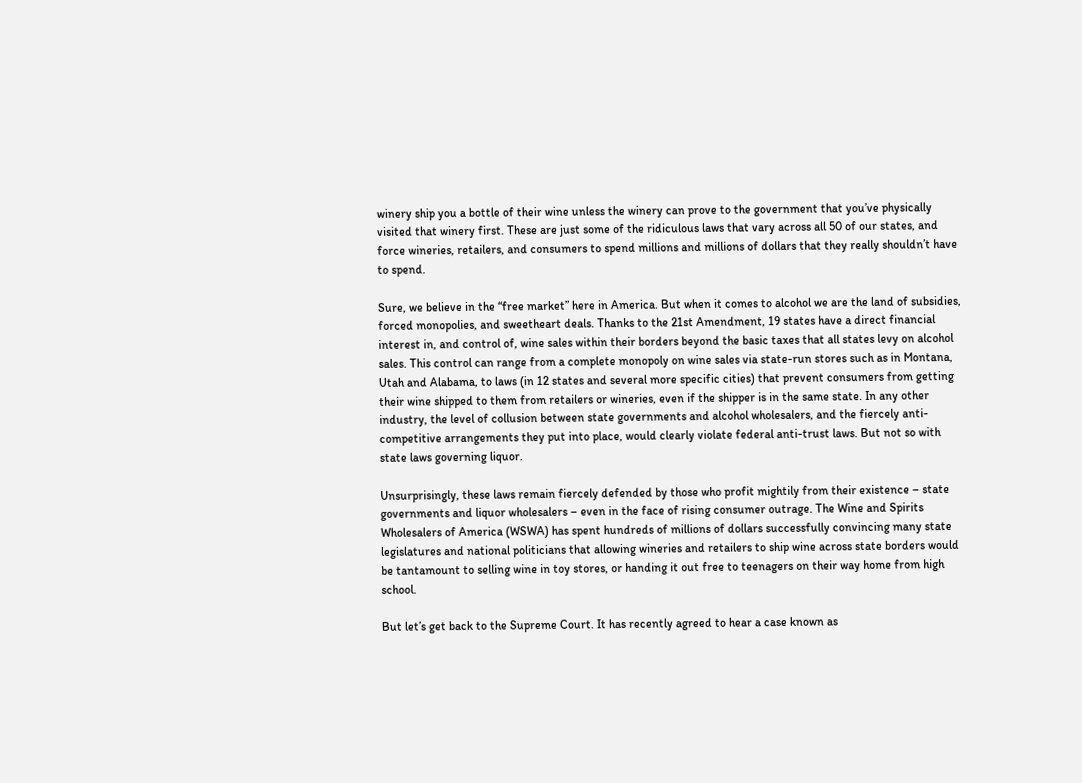winery ship you a bottle of their wine unless the winery can prove to the government that you’ve physically visited that winery first. These are just some of the ridiculous laws that vary across all 50 of our states, and force wineries, retailers, and consumers to spend millions and millions of dollars that they really shouldn’t have to spend.

Sure, we believe in the “free market” here in America. But when it comes to alcohol we are the land of subsidies, forced monopolies, and sweetheart deals. Thanks to the 21st Amendment, 19 states have a direct financial interest in, and control of, wine sales within their borders beyond the basic taxes that all states levy on alcohol sales. This control can range from a complete monopoly on wine sales via state-run stores such as in Montana, Utah and Alabama, to laws (in 12 states and several more specific cities) that prevent consumers from getting their wine shipped to them from retailers or wineries, even if the shipper is in the same state. In any other industry, the level of collusion between state governments and alcohol wholesalers, and the fiercely anti-competitive arrangements they put into place, would clearly violate federal anti-trust laws. But not so with state laws governing liquor.

Unsurprisingly, these laws remain fiercely defended by those who profit mightily from their existence – state governments and liquor wholesalers – even in the face of rising consumer outrage. The Wine and Spirits Wholesalers of America (WSWA) has spent hundreds of millions of dollars successfully convincing many state legislatures and national politicians that allowing wineries and retailers to ship wine across state borders would be tantamount to selling wine in toy stores, or handing it out free to teenagers on their way home from high school.

But let’s get back to the Supreme Court. It has recently agreed to hear a case known as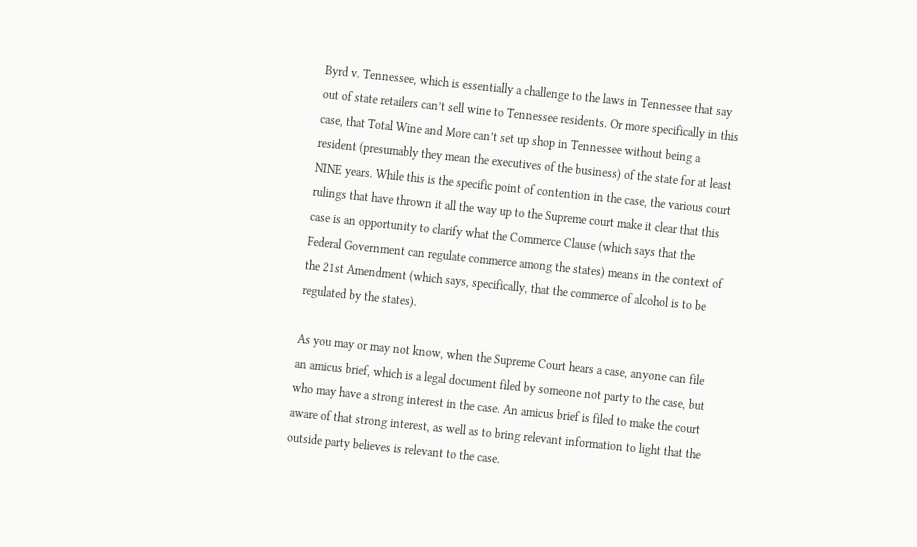Byrd v. Tennessee, which is essentially a challenge to the laws in Tennessee that say out of state retailers can’t sell wine to Tennessee residents. Or more specifically in this case, that Total Wine and More can’t set up shop in Tennessee without being a resident (presumably they mean the executives of the business) of the state for at least NINE years. While this is the specific point of contention in the case, the various court rulings that have thrown it all the way up to the Supreme court make it clear that this case is an opportunity to clarify what the Commerce Clause (which says that the Federal Government can regulate commerce among the states) means in the context of the 21st Amendment (which says, specifically, that the commerce of alcohol is to be regulated by the states).

As you may or may not know, when the Supreme Court hears a case, anyone can file an amicus brief, which is a legal document filed by someone not party to the case, but who may have a strong interest in the case. An amicus brief is filed to make the court aware of that strong interest, as well as to bring relevant information to light that the outside party believes is relevant to the case.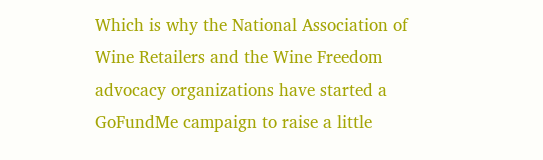Which is why the National Association of Wine Retailers and the Wine Freedom advocacy organizations have started a GoFundMe campaign to raise a little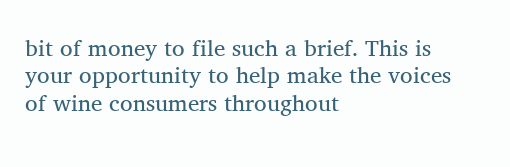bit of money to file such a brief. This is your opportunity to help make the voices of wine consumers throughout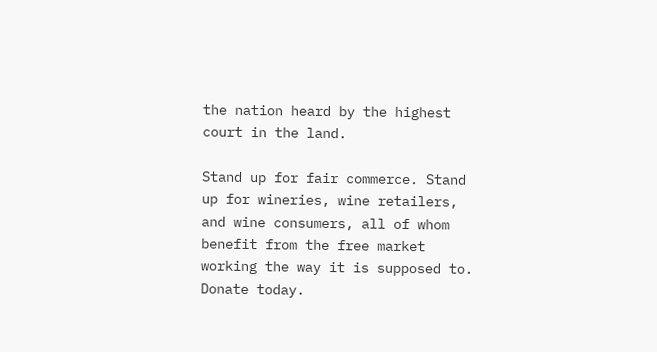the nation heard by the highest court in the land.

Stand up for fair commerce. Stand up for wineries, wine retailers, and wine consumers, all of whom benefit from the free market working the way it is supposed to. Donate today.